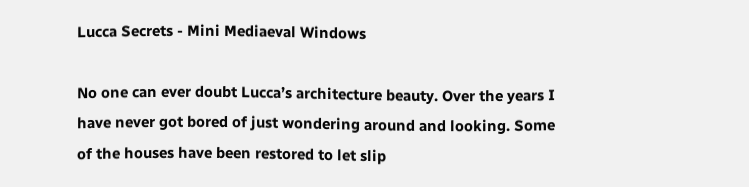Lucca Secrets - Mini Mediaeval Windows

No one can ever doubt Lucca’s architecture beauty. Over the years I have never got bored of just wondering around and looking. Some of the houses have been restored to let slip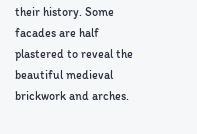their history. Some facades are half plastered to reveal the beautiful medieval brickwork and arches.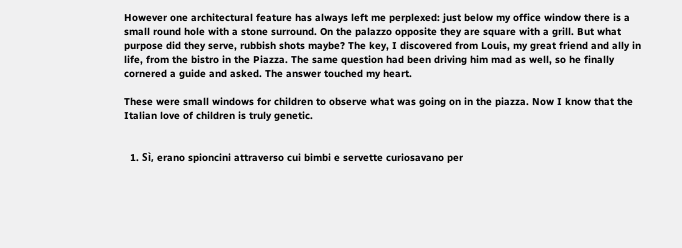However one architectural feature has always left me perplexed: just below my office window there is a small round hole with a stone surround. On the palazzo opposite they are square with a grill. But what purpose did they serve, rubbish shots maybe? The key, I discovered from Louis, my great friend and ally in life, from the bistro in the Piazza. The same question had been driving him mad as well, so he finally cornered a guide and asked. The answer touched my heart.

These were small windows for children to observe what was going on in the piazza. Now I know that the Italian love of children is truly genetic.


  1. Sì, erano spioncini attraverso cui bimbi e servette curiosavano per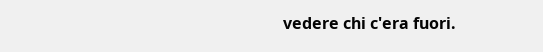vedere chi c'era fuori.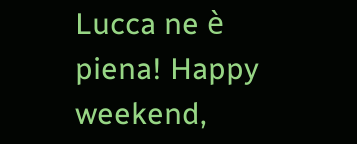Lucca ne è piena! Happy weekend,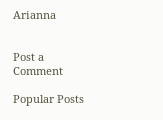Arianna


Post a Comment

Popular Posts